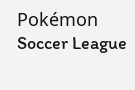Pokémon Soccer League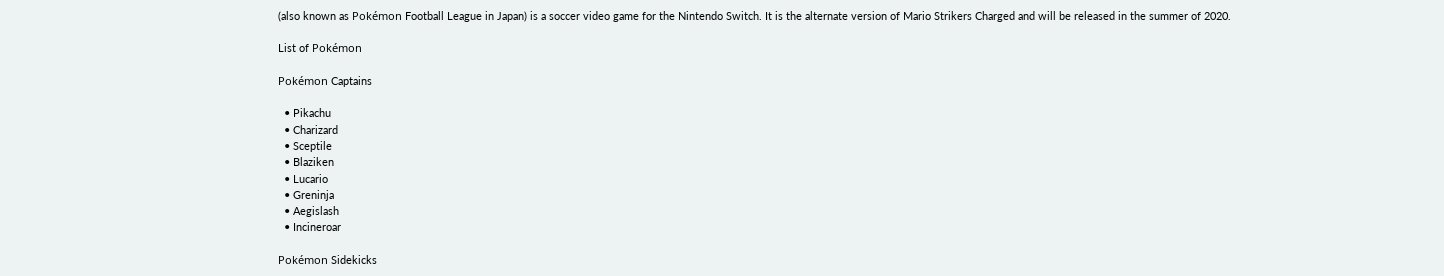(also known as Pokémon Football League in Japan) is a soccer video game for the Nintendo Switch. It is the alternate version of Mario Strikers Charged and will be released in the summer of 2020.

List of Pokémon

Pokémon Captains

  • Pikachu
  • Charizard
  • Sceptile
  • Blaziken
  • Lucario
  • Greninja
  • Aegislash
  • Incineroar

Pokémon Sidekicks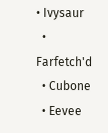• Ivysaur
  • Farfetch'd
  • Cubone
  • Eevee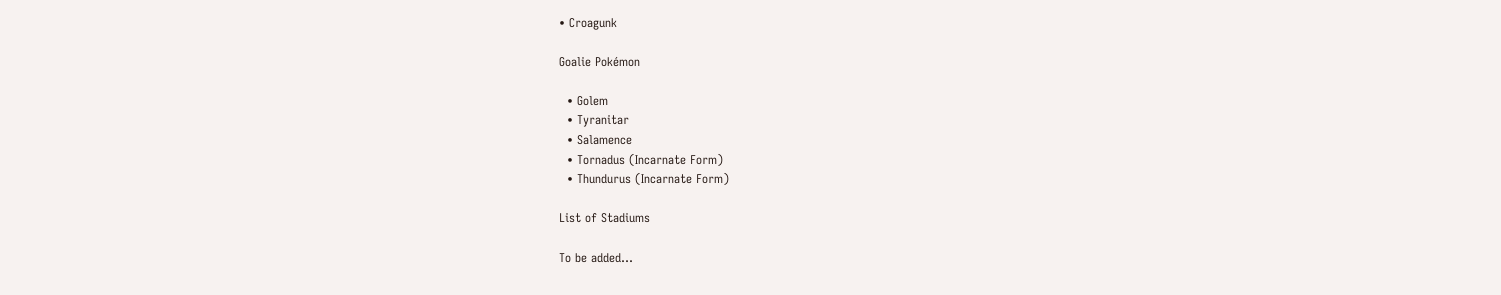• Croagunk

Goalie Pokémon

  • Golem
  • Tyranitar
  • Salamence
  • Tornadus (Incarnate Form)
  • Thundurus (Incarnate Form)

List of Stadiums

To be added...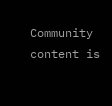Community content is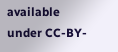available under CC-BY-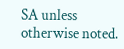SA unless otherwise noted.